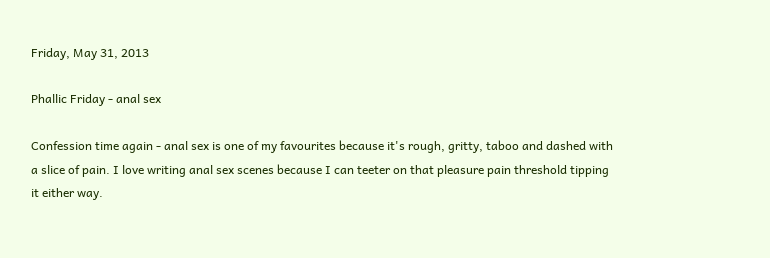Friday, May 31, 2013

Phallic Friday - anal sex

Confession time again - anal sex is one of my favourites because it's rough, gritty, taboo and dashed with a slice of pain. I love writing anal sex scenes because I can teeter on that pleasure pain threshold tipping it either way.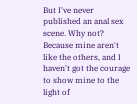But I've never published an anal sex scene. Why not? Because mine aren't like the others, and I haven't got the courage to show mine to the light of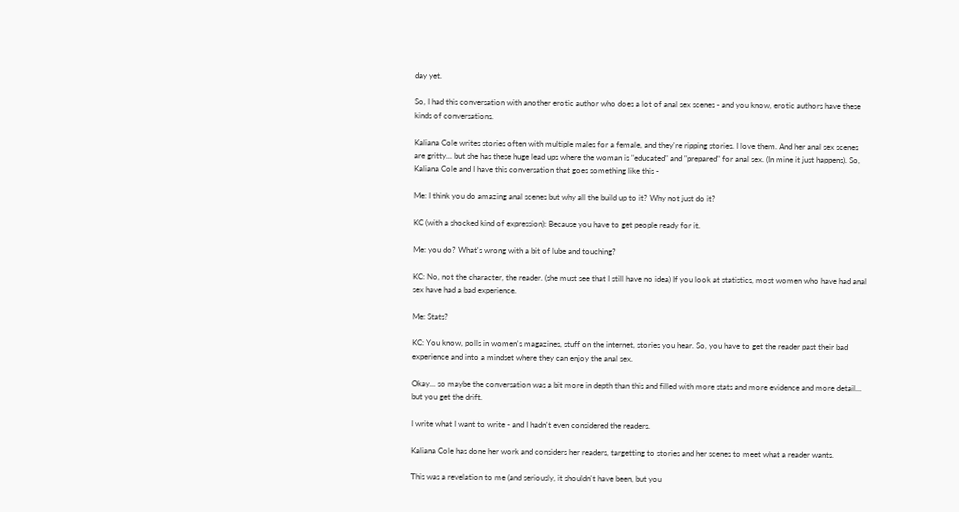day yet.

So, I had this conversation with another erotic author who does a lot of anal sex scenes - and you know, erotic authors have these kinds of conversations.

Kaliana Cole writes stories often with multiple males for a female, and they're ripping stories. I love them. And her anal sex scenes are gritty... but she has these huge lead ups where the woman is "educated" and "prepared" for anal sex. (In mine it just happens). So, Kaliana Cole and I have this conversation that goes something like this -

Me: I think you do amazing anal scenes but why all the build up to it? Why not just do it?

KC (with a shocked kind of expression): Because you have to get people ready for it.

Me: you do? What's wrong with a bit of lube and touching?

KC: No, not the character, the reader. (she must see that I still have no idea) If you look at statistics, most women who have had anal sex have had a bad experience.

Me: Stats?

KC: You know, polls in women's magazines, stuff on the internet, stories you hear. So, you have to get the reader past their bad experience and into a mindset where they can enjoy the anal sex.

Okay... so maybe the conversation was a bit more in depth than this and filled with more stats and more evidence and more detail... but you get the drift.

I write what I want to write - and I hadn't even considered the readers.

Kaliana Cole has done her work and considers her readers, targetting to stories and her scenes to meet what a reader wants.

This was a revelation to me (and seriously, it shouldn't have been, but you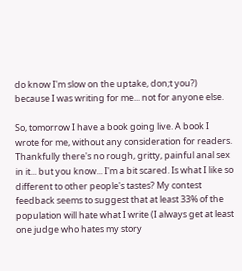do know I'm slow on the uptake, don;t you?) because I was writing for me... not for anyone else.

So, tomorrow I have a book going live. A book I wrote for me, without any consideration for readers. Thankfully there's no rough, gritty, painful anal sex in it... but you know... I'm a bit scared. Is what I like so different to other people's tastes? My contest feedback seems to suggest that at least 33% of the population will hate what I write (I always get at least one judge who hates my story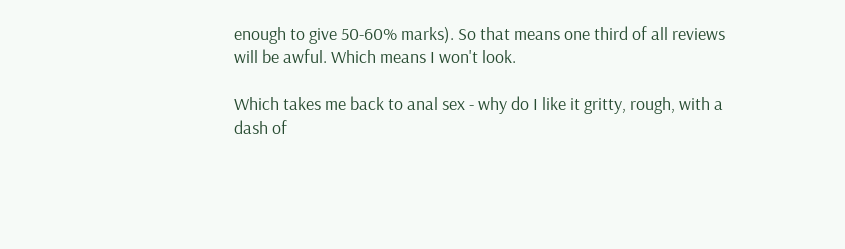enough to give 50-60% marks). So that means one third of all reviews will be awful. Which means I won't look.

Which takes me back to anal sex - why do I like it gritty, rough, with a dash of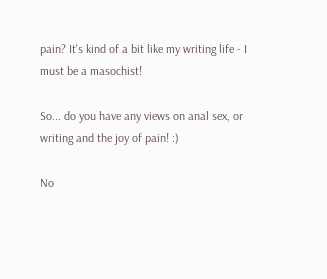pain? It's kind of a bit like my writing life - I must be a masochist!

So... do you have any views on anal sex, or writing and the joy of pain! :)

No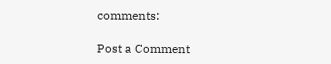comments:

Post a Comment